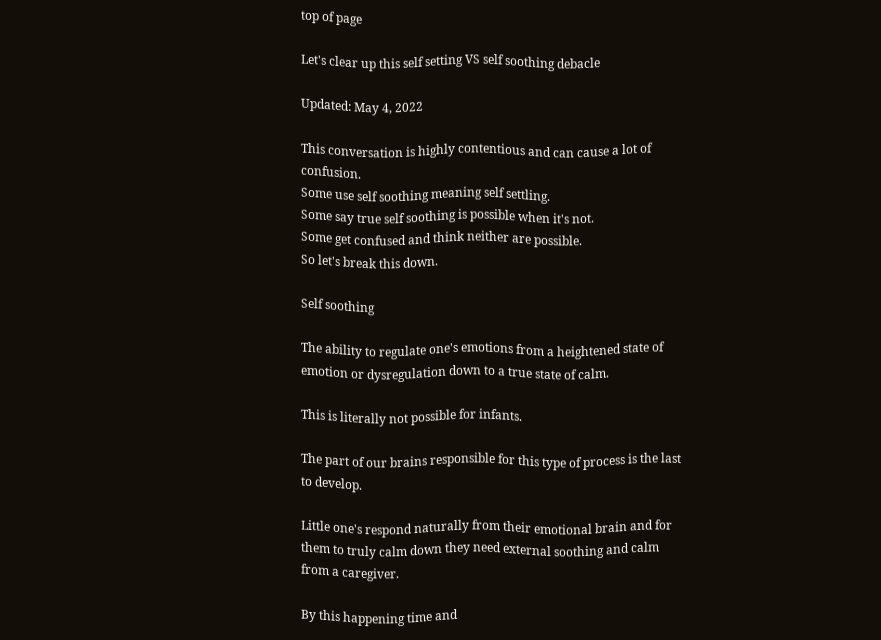top of page

Let's clear up this self setting VS self soothing debacle

Updated: May 4, 2022

This conversation is highly contentious and can cause a lot of confusion.
Some use self soothing meaning self settling.
Some say true self soothing is possible when it's not.
Some get confused and think neither are possible.
So let's break this down.

Self soothing

The ability to regulate one's emotions from a heightened state of emotion or dysregulation down to a true state of calm.

This is literally not possible for infants.

The part of our brains responsible for this type of process is the last to develop.

Little one's respond naturally from their emotional brain and for them to truly calm down they need external soothing and calm from a caregiver.

By this happening time and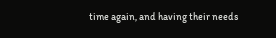time again, and having their needs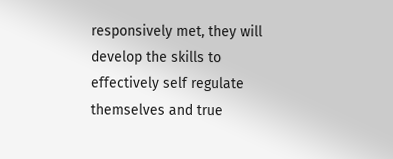responsively met, they will develop the skills to effectively self regulate themselves and true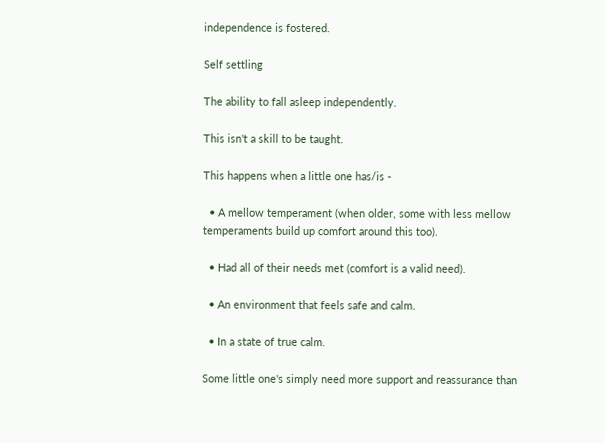independence is fostered.

Self settling

The ability to fall asleep independently.

This isn't a skill to be taught.

This happens when a little one has/is -

  • A mellow temperament (when older, some with less mellow temperaments build up comfort around this too).

  • Had all of their needs met (comfort is a valid need).

  • An environment that feels safe and calm.

  • In a state of true calm.

Some little one's simply need more support and reassurance than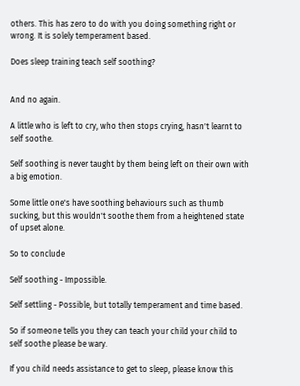others. This has zero to do with you doing something right or wrong. It is solely temperament based.

Does sleep training teach self soothing?


And no again.

A little who is left to cry, who then stops crying, hasn't learnt to self soothe.

Self soothing is never taught by them being left on their own with a big emotion.

Some little one's have soothing behaviours such as thumb sucking, but this wouldn't soothe them from a heightened state of upset alone.

So to conclude

Self soothing - Impossible.

Self settling - Possible, but totally temperament and time based.

So if someone tells you they can teach your child your child to self soothe please be wary.

If you child needs assistance to get to sleep, please know this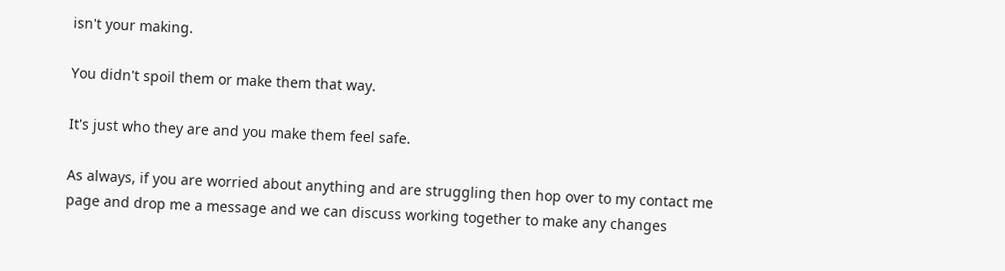isn't your making.

You didn't spoil them or make them that way.

It's just who they are and you make them feel safe.

As always, if you are worried about anything and are struggling then hop over to my contact me page and drop me a message and we can discuss working together to make any changes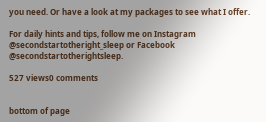you need. Or have a look at my packages to see what I offer.

For daily hints and tips, follow me on Instagram @secondstartotheright_sleep or Facebook @secondstartotherightsleep.

527 views0 comments


bottom of page